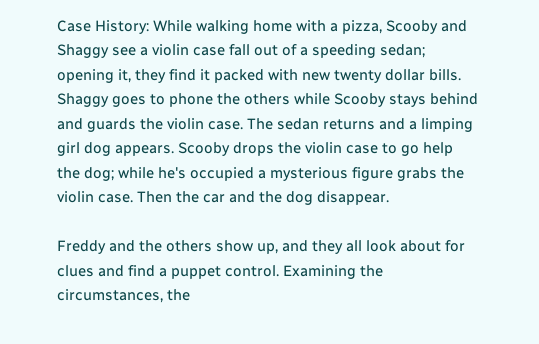Case History: While walking home with a pizza, Scooby and Shaggy see a violin case fall out of a speeding sedan; opening it, they find it packed with new twenty dollar bills. Shaggy goes to phone the others while Scooby stays behind and guards the violin case. The sedan returns and a limping girl dog appears. Scooby drops the violin case to go help the dog; while he's occupied a mysterious figure grabs the violin case. Then the car and the dog disappear.

Freddy and the others show up, and they all look about for clues and find a puppet control. Examining the circumstances, the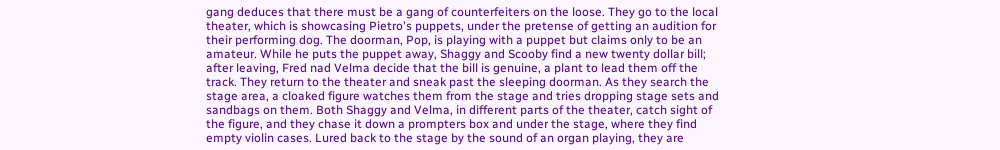gang deduces that there must be a gang of counterfeiters on the loose. They go to the local theater, which is showcasing Pietro's puppets, under the pretense of getting an audition for their performing dog. The doorman, Pop, is playing with a puppet but claims only to be an amateur. While he puts the puppet away, Shaggy and Scooby find a new twenty dollar bill; after leaving, Fred nad Velma decide that the bill is genuine, a plant to lead them off the track. They return to the theater and sneak past the sleeping doorman. As they search the stage area, a cloaked figure watches them from the stage and tries dropping stage sets and sandbags on them. Both Shaggy and Velma, in different parts of the theater, catch sight of the figure, and they chase it down a prompters box and under the stage, where they find empty violin cases. Lured back to the stage by the sound of an organ playing, they are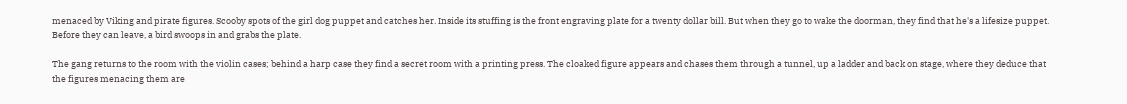menaced by Viking and pirate figures. Scooby spots of the girl dog puppet and catches her. Inside its stuffing is the front engraving plate for a twenty dollar bill. But when they go to wake the doorman, they find that he's a lifesize puppet. Before they can leave, a bird swoops in and grabs the plate.

The gang returns to the room with the violin cases; behind a harp case they find a secret room with a printing press. The cloaked figure appears and chases them through a tunnel, up a ladder and back on stage, where they deduce that the figures menacing them are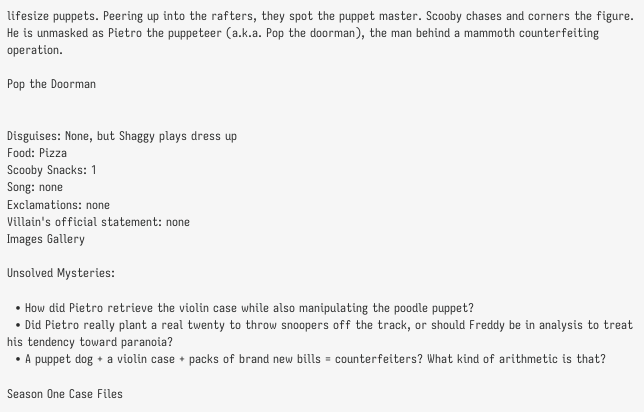lifesize puppets. Peering up into the rafters, they spot the puppet master. Scooby chases and corners the figure. He is unmasked as Pietro the puppeteer (a.k.a. Pop the doorman), the man behind a mammoth counterfeiting operation.

Pop the Doorman


Disguises: None, but Shaggy plays dress up
Food: Pizza
Scooby Snacks: 1
Song: none
Exclamations: none
Villain's official statement: none
Images Gallery

Unsolved Mysteries:

  • How did Pietro retrieve the violin case while also manipulating the poodle puppet?
  • Did Pietro really plant a real twenty to throw snoopers off the track, or should Freddy be in analysis to treat his tendency toward paranoia?
  • A puppet dog + a violin case + packs of brand new bills = counterfeiters? What kind of arithmetic is that?

Season One Case Files